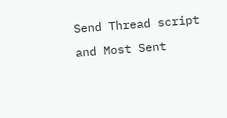Send Thread script and Most Sent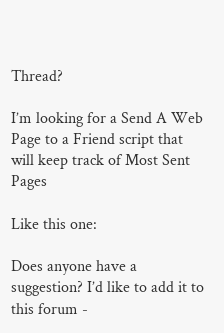Thread?

I’m looking for a Send A Web Page to a Friend script that will keep track of Most Sent Pages

Like this one:

Does anyone have a suggestion? I’d like to add it to this forum -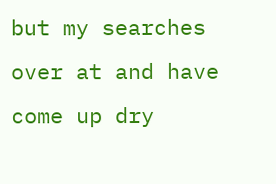but my searches over at and have come up dry